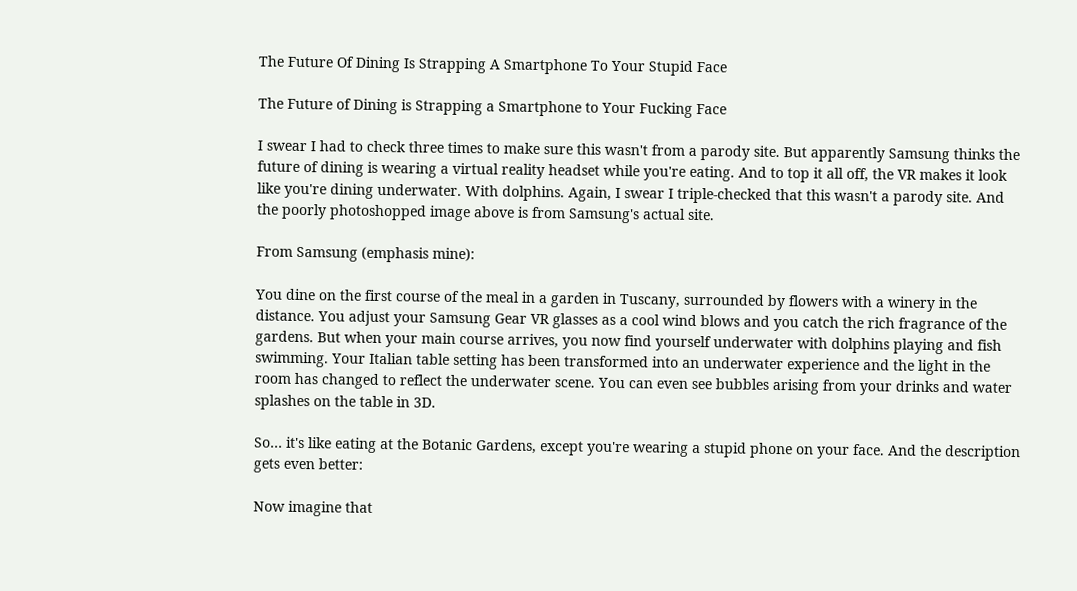The Future Of Dining Is Strapping A Smartphone To Your Stupid Face

The Future of Dining is Strapping a Smartphone to Your Fucking Face

I swear I had to check three times to make sure this wasn't from a parody site. But apparently Samsung thinks the future of dining is wearing a virtual reality headset while you're eating. And to top it all off, the VR makes it look like you're dining underwater. With dolphins. Again, I swear I triple-checked that this wasn't a parody site. And the poorly photoshopped image above is from Samsung's actual site.

From Samsung (emphasis mine):

You dine on the first course of the meal in a garden in Tuscany, surrounded by flowers with a winery in the distance. You adjust your Samsung Gear VR glasses as a cool wind blows and you catch the rich fragrance of the gardens. But when your main course arrives, you now find yourself underwater with dolphins playing and fish swimming. Your Italian table setting has been transformed into an underwater experience and the light in the room has changed to reflect the underwater scene. You can even see bubbles arising from your drinks and water splashes on the table in 3D.

So… it's like eating at the Botanic Gardens, except you're wearing a stupid phone on your face. And the description gets even better:

Now imagine that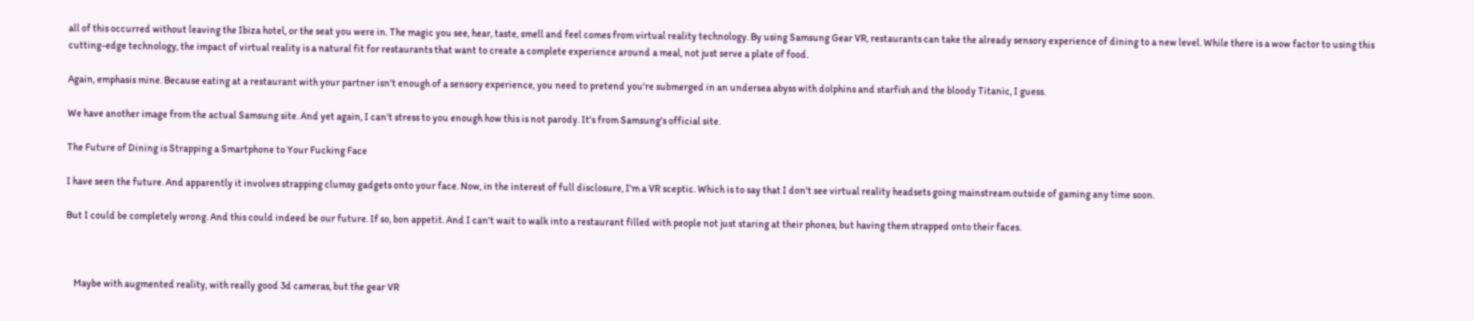all of this occurred without leaving the Ibiza hotel, or the seat you were in. The magic you see, hear, taste, smell and feel comes from virtual reality technology. By using Samsung Gear VR, restaurants can take the already sensory experience of dining to a new level. While there is a wow factor to using this cutting-edge technology, the impact of virtual reality is a natural fit for restaurants that want to create a complete experience around a meal, not just serve a plate of food.

Again, emphasis mine. Because eating at a restaurant with your partner isn't enough of a sensory experience, you need to pretend you're submerged in an undersea abyss with dolphins and starfish and the bloody Titanic, I guess.

We have another image from the actual Samsung site. And yet again, I can't stress to you enough how this is not parody. It's from Samsung's official site.

The Future of Dining is Strapping a Smartphone to Your Fucking Face

I have seen the future. And apparently it involves strapping clumsy gadgets onto your face. Now, in the interest of full disclosure, I'm a VR sceptic. Which is to say that I don't see virtual reality headsets going mainstream outside of gaming any time soon.

But I could be completely wrong. And this could indeed be our future. If so, bon appetit. And I can't wait to walk into a restaurant filled with people not just staring at their phones, but having them strapped onto their faces.



    Maybe with augmented reality, with really good 3d cameras, but the gear VR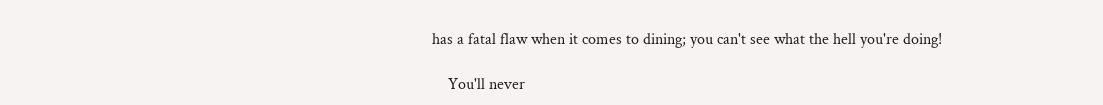has a fatal flaw when it comes to dining; you can't see what the hell you're doing!

    You'll never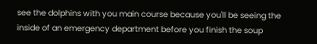see the dolphins with you main course because you'll be seeing the inside of an emergency department before you finish the soup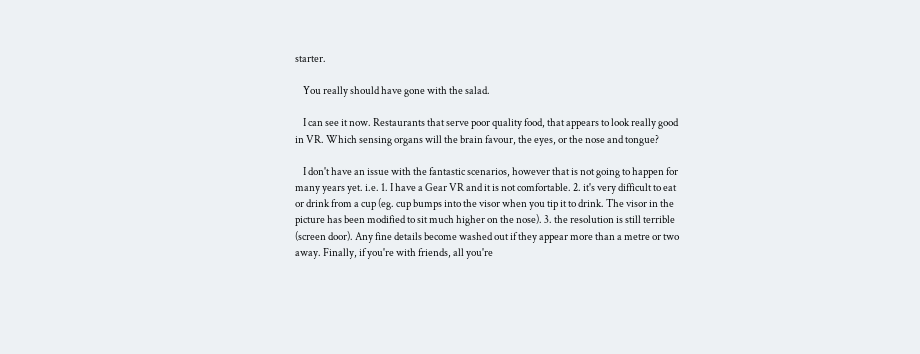starter.

    You really should have gone with the salad.

    I can see it now. Restaurants that serve poor quality food, that appears to look really good in VR. Which sensing organs will the brain favour, the eyes, or the nose and tongue?

    I don't have an issue with the fantastic scenarios, however that is not going to happen for many years yet. i.e. 1. I have a Gear VR and it is not comfortable. 2. it's very difficult to eat or drink from a cup (eg. cup bumps into the visor when you tip it to drink. The visor in the picture has been modified to sit much higher on the nose). 3. the resolution is still terrible (screen door). Any fine details become washed out if they appear more than a metre or two away. Finally, if you're with friends, all you're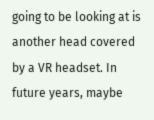going to be looking at is another head covered by a VR headset. In future years, maybe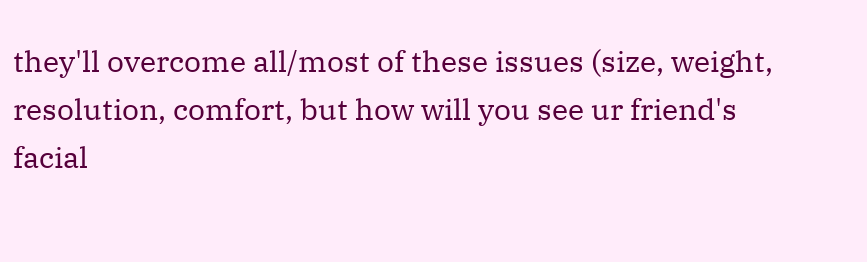they'll overcome all/most of these issues (size, weight, resolution, comfort, but how will you see ur friend's facial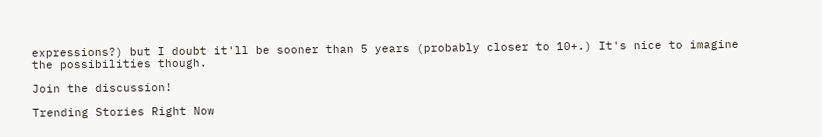expressions?) but I doubt it'll be sooner than 5 years (probably closer to 10+.) It's nice to imagine the possibilities though.

Join the discussion!

Trending Stories Right Now